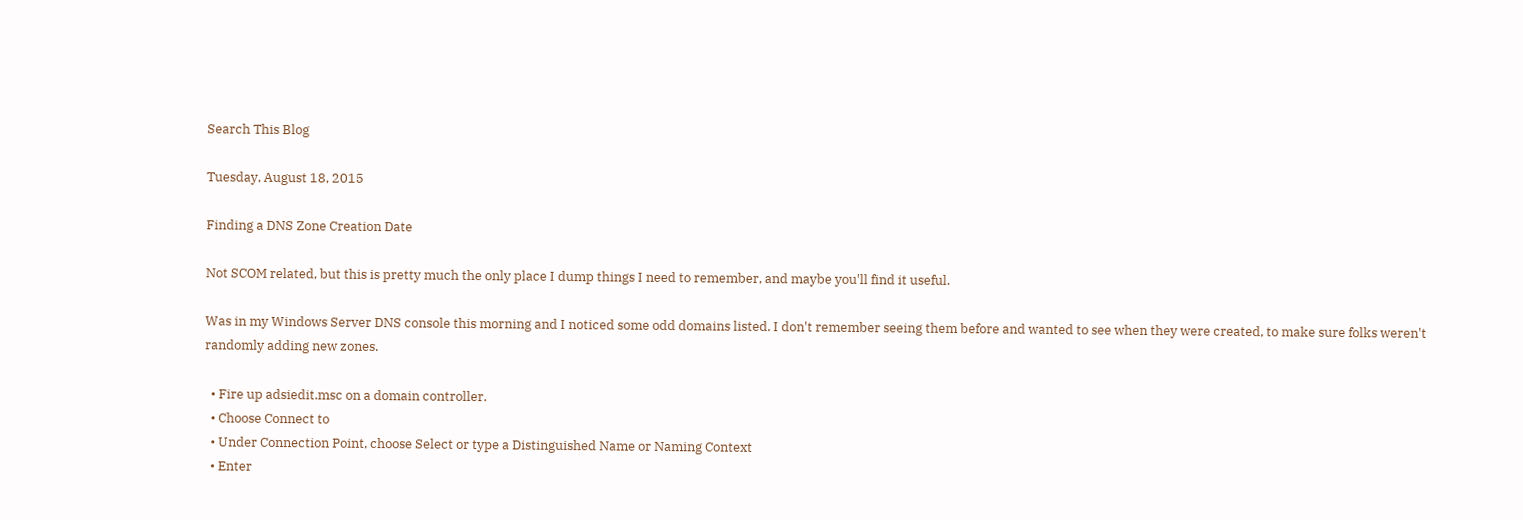Search This Blog

Tuesday, August 18, 2015

Finding a DNS Zone Creation Date

Not SCOM related, but this is pretty much the only place I dump things I need to remember, and maybe you'll find it useful.

Was in my Windows Server DNS console this morning and I noticed some odd domains listed. I don't remember seeing them before and wanted to see when they were created, to make sure folks weren't randomly adding new zones.

  • Fire up adsiedit.msc on a domain controller.
  • Choose Connect to
  • Under Connection Point, choose Select or type a Distinguished Name or Naming Context
  • Enter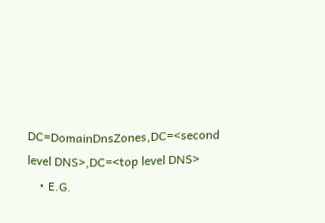DC=DomainDnsZones,DC=<second level DNS>,DC=<top level DNS>
    • E.G.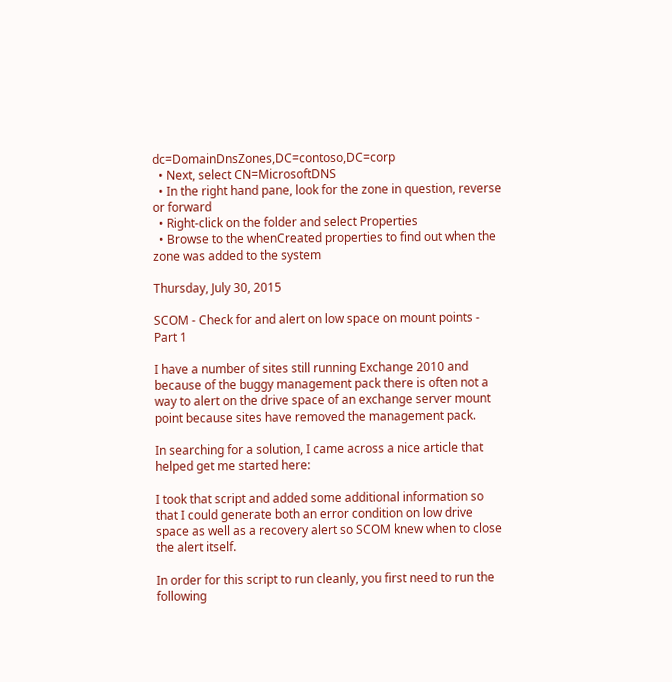dc=DomainDnsZones,DC=contoso,DC=corp
  • Next, select CN=MicrosoftDNS
  • In the right hand pane, look for the zone in question, reverse or forward
  • Right-click on the folder and select Properties
  • Browse to the whenCreated properties to find out when the zone was added to the system

Thursday, July 30, 2015

SCOM - Check for and alert on low space on mount points - Part 1

I have a number of sites still running Exchange 2010 and because of the buggy management pack there is often not a way to alert on the drive space of an exchange server mount point because sites have removed the management pack.

In searching for a solution, I came across a nice article that helped get me started here:

I took that script and added some additional information so that I could generate both an error condition on low drive space as well as a recovery alert so SCOM knew when to close the alert itself.

In order for this script to run cleanly, you first need to run the following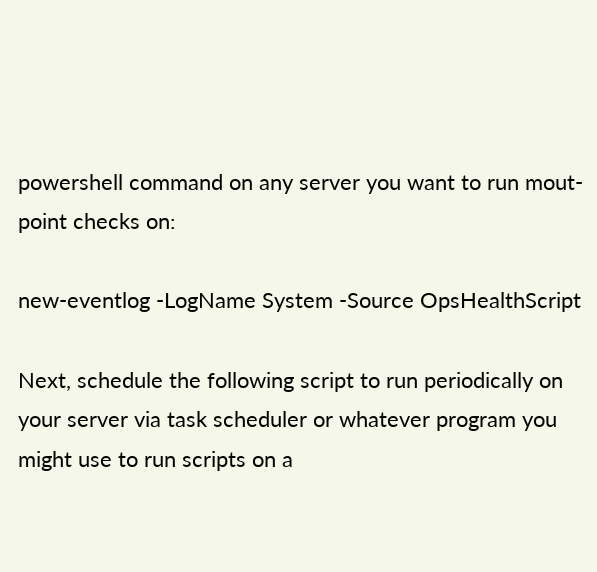powershell command on any server you want to run mout-point checks on:

new-eventlog -LogName System -Source OpsHealthScript

Next, schedule the following script to run periodically on your server via task scheduler or whatever program you might use to run scripts on a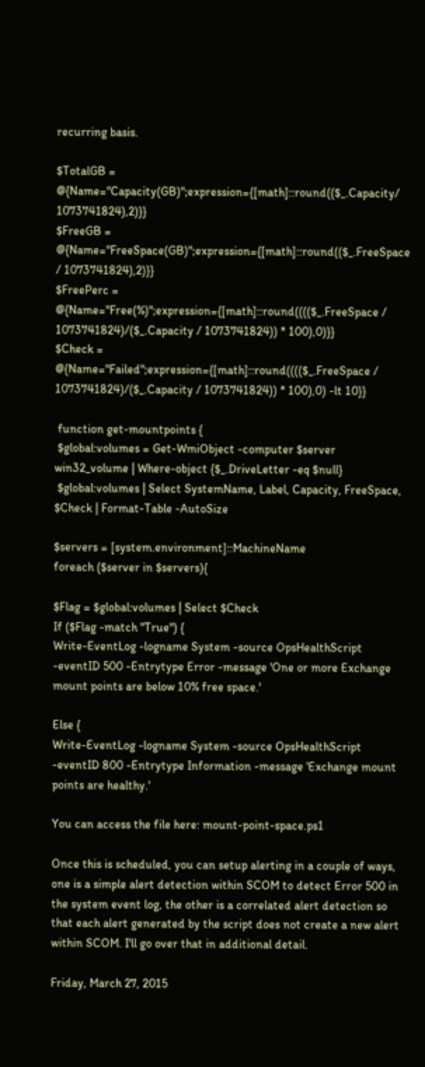recurring basis.

$TotalGB = @{Name="Capacity(GB)";expression={[math]::round(($_.Capacity/ 1073741824),2)}}
$FreeGB = @{Name="FreeSpace(GB)";expression={[math]::round(($_.FreeSpace / 1073741824),2)}}
$FreePerc =    @{Name="Free(%)";expression={[math]::round(((($_.FreeSpace / 1073741824)/($_.Capacity / 1073741824)) * 100),0)}}
$Check = @{Name="Failed";expression={[math]::round(((($_.FreeSpace / 1073741824)/($_.Capacity / 1073741824)) * 100),0) -lt 10}}

 function get-mountpoints {
 $global:volumes = Get-WmiObject -computer $server win32_volume | Where-object {$_.DriveLetter -eq $null}
 $global:volumes | Select SystemName, Label, Capacity, FreeSpace, $Check | Format-Table -AutoSize

$servers = [system.environment]::MachineName
foreach ($server in $servers){

$Flag = $global:volumes | Select $Check
If ($Flag -match "True") {
Write-EventLog -logname System -source OpsHealthScript -eventID 500 -Entrytype Error -message 'One or more Exchange mount points are below 10% free space.'

Else {
Write-EventLog -logname System -source OpsHealthScript -eventID 800 -Entrytype Information -message 'Exchange mount points are healthy.'

You can access the file here: mount-point-space.ps1

Once this is scheduled, you can setup alerting in a couple of ways, one is a simple alert detection within SCOM to detect Error 500 in the system event log, the other is a correlated alert detection so that each alert generated by the script does not create a new alert within SCOM. I'll go over that in additional detail.

Friday, March 27, 2015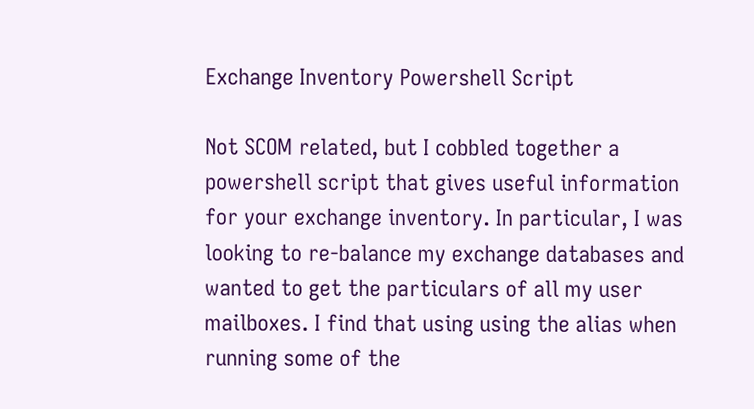Exchange Inventory Powershell Script

Not SCOM related, but I cobbled together a powershell script that gives useful information for your exchange inventory. In particular, I was looking to re-balance my exchange databases and wanted to get the particulars of all my user mailboxes. I find that using using the alias when running some of the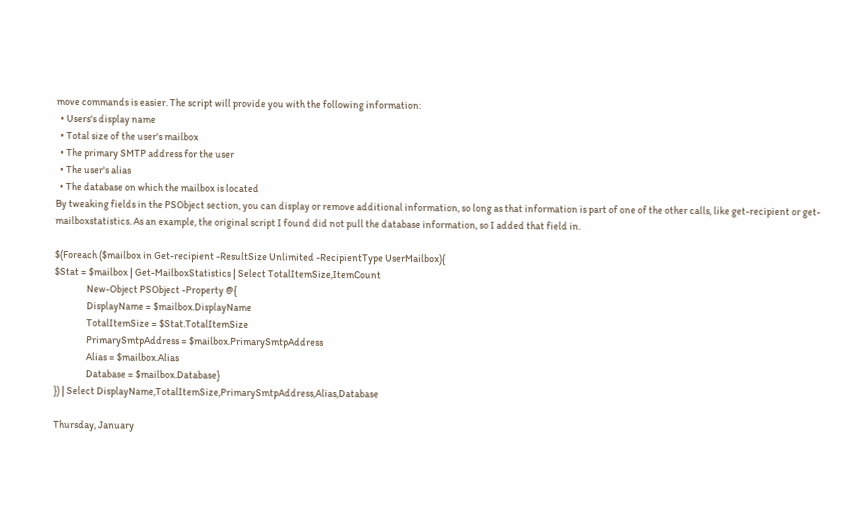move commands is easier. The script will provide you with the following information:
  • Users's display name
  • Total size of the user's mailbox
  • The primary SMTP address for the user
  • The user's alias
  • The database on which the mailbox is located
By tweaking fields in the PSObject section, you can display or remove additional information, so long as that information is part of one of the other calls, like get-recipient or get-mailboxstatistics. As an example, the original script I found did not pull the database information, so I added that field in.

$(Foreach ($mailbox in Get-recipient -ResultSize Unlimited -RecipientType UserMailbox){
$Stat = $mailbox | Get-MailboxStatistics | Select TotalItemSize,ItemCount
                New-Object PSObject -Property @{
                DisplayName = $mailbox.DisplayName
                TotalItemSize = $Stat.TotalItemSize
                PrimarySmtpAddress = $mailbox.PrimarySmtpAddress
                Alias = $mailbox.Alias
                Database = $mailbox.Database}
}) | Select DisplayName,TotalItemSize,PrimarySmtpAddress,Alias,Database

Thursday, January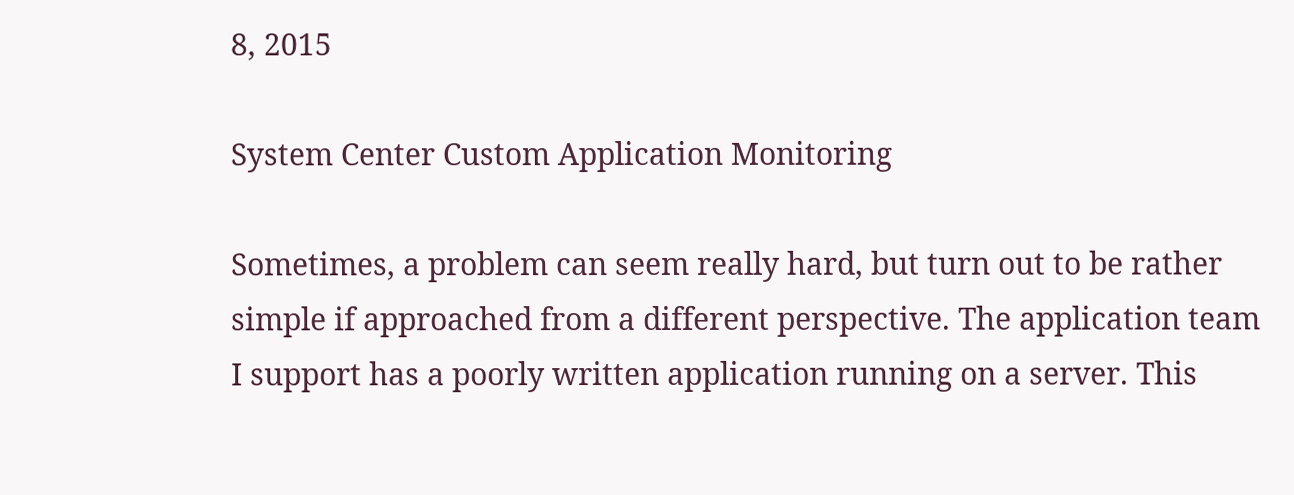8, 2015

System Center Custom Application Monitoring

Sometimes, a problem can seem really hard, but turn out to be rather simple if approached from a different perspective. The application team I support has a poorly written application running on a server. This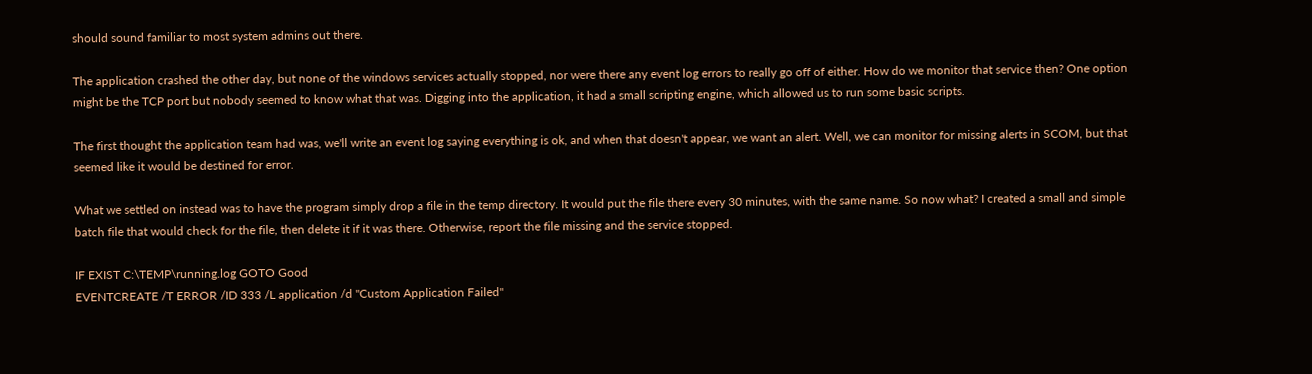should sound familiar to most system admins out there.

The application crashed the other day, but none of the windows services actually stopped, nor were there any event log errors to really go off of either. How do we monitor that service then? One option might be the TCP port but nobody seemed to know what that was. Digging into the application, it had a small scripting engine, which allowed us to run some basic scripts.

The first thought the application team had was, we'll write an event log saying everything is ok, and when that doesn't appear, we want an alert. Well, we can monitor for missing alerts in SCOM, but that seemed like it would be destined for error.

What we settled on instead was to have the program simply drop a file in the temp directory. It would put the file there every 30 minutes, with the same name. So now what? I created a small and simple batch file that would check for the file, then delete it if it was there. Otherwise, report the file missing and the service stopped.

IF EXIST C:\TEMP\running.log GOTO Good
EVENTCREATE /T ERROR /ID 333 /L application /d "Custom Application Failed"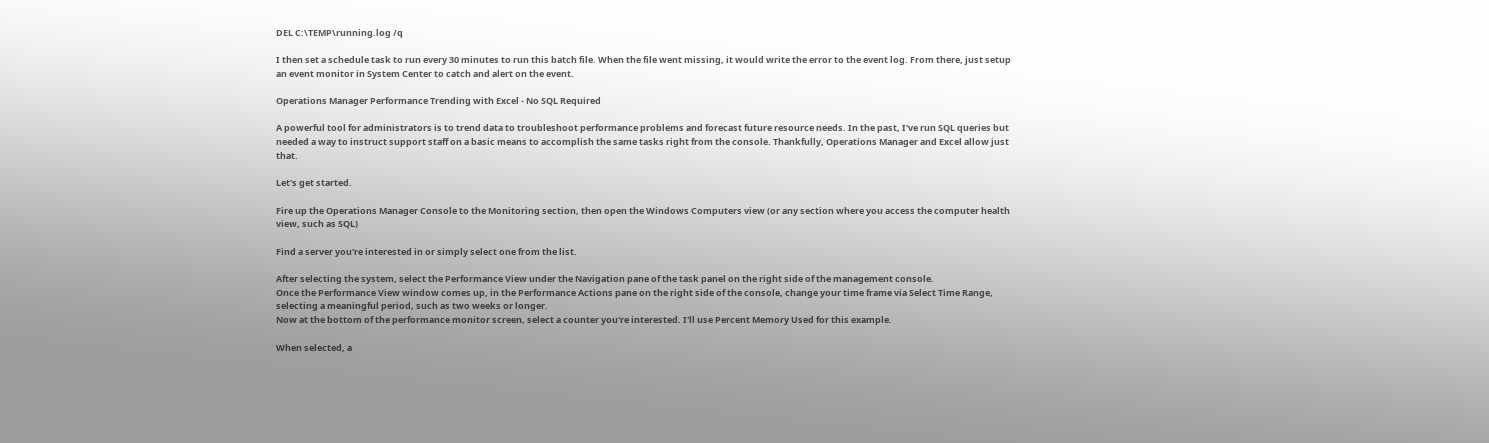DEL C:\TEMP\running.log /q

I then set a schedule task to run every 30 minutes to run this batch file. When the file went missing, it would write the error to the event log. From there, just setup an event monitor in System Center to catch and alert on the event.

Operations Manager Performance Trending with Excel - No SQL Required

A powerful tool for administrators is to trend data to troubleshoot performance problems and forecast future resource needs. In the past, I've run SQL queries but needed a way to instruct support staff on a basic means to accomplish the same tasks right from the console. Thankfully, Operations Manager and Excel allow just that.

Let's get started.

Fire up the Operations Manager Console to the Monitoring section, then open the Windows Computers view (or any section where you access the computer health view, such as SQL)

Find a server you're interested in or simply select one from the list.

After selecting the system, select the Performance View under the Navigation pane of the task panel on the right side of the management console.
Once the Performance View window comes up, in the Performance Actions pane on the right side of the console, change your time frame via Select Time Range, selecting a meaningful period, such as two weeks or longer.
Now at the bottom of the performance monitor screen, select a counter you're interested. I'll use Percent Memory Used for this example.

When selected, a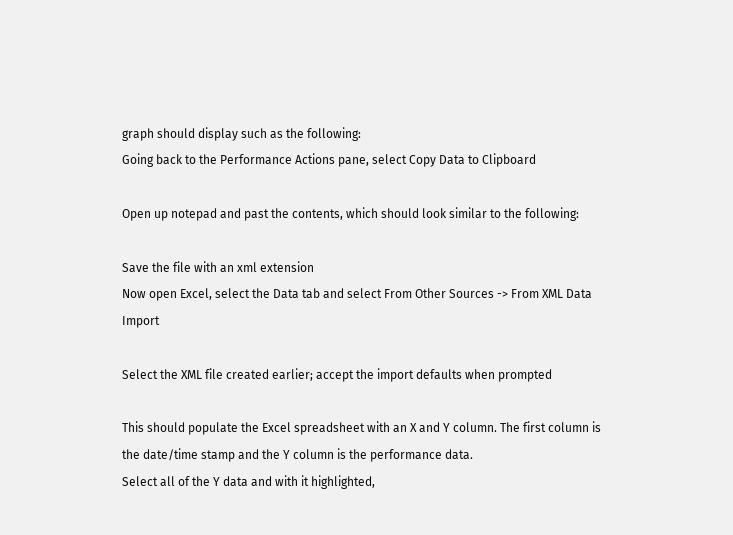graph should display such as the following:
Going back to the Performance Actions pane, select Copy Data to Clipboard

Open up notepad and past the contents, which should look similar to the following:

Save the file with an xml extension
Now open Excel, select the Data tab and select From Other Sources -> From XML Data Import

Select the XML file created earlier; accept the import defaults when prompted

This should populate the Excel spreadsheet with an X and Y column. The first column is the date/time stamp and the Y column is the performance data.
Select all of the Y data and with it highlighted,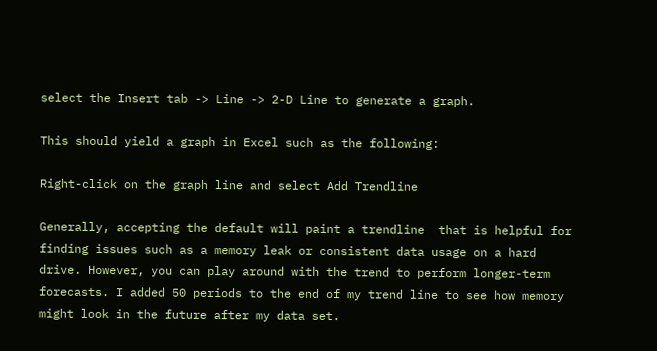select the Insert tab -> Line -> 2-D Line to generate a graph.

This should yield a graph in Excel such as the following:

Right-click on the graph line and select Add Trendline

Generally, accepting the default will paint a trendline  that is helpful for finding issues such as a memory leak or consistent data usage on a hard drive. However, you can play around with the trend to perform longer-term forecasts. I added 50 periods to the end of my trend line to see how memory might look in the future after my data set.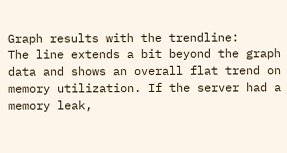Graph results with the trendline:
The line extends a bit beyond the graph data and shows an overall flat trend on memory utilization. If the server had a memory leak,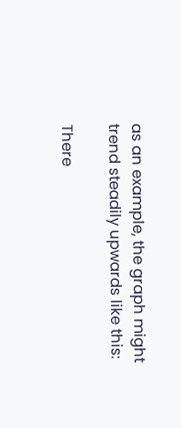as an example, the graph might trend steadily upwards like this:

There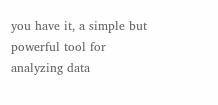you have it, a simple but powerful tool for analyzing data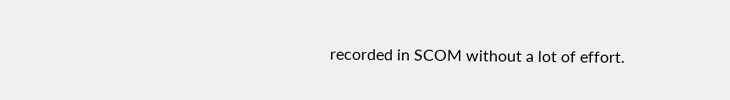recorded in SCOM without a lot of effort.